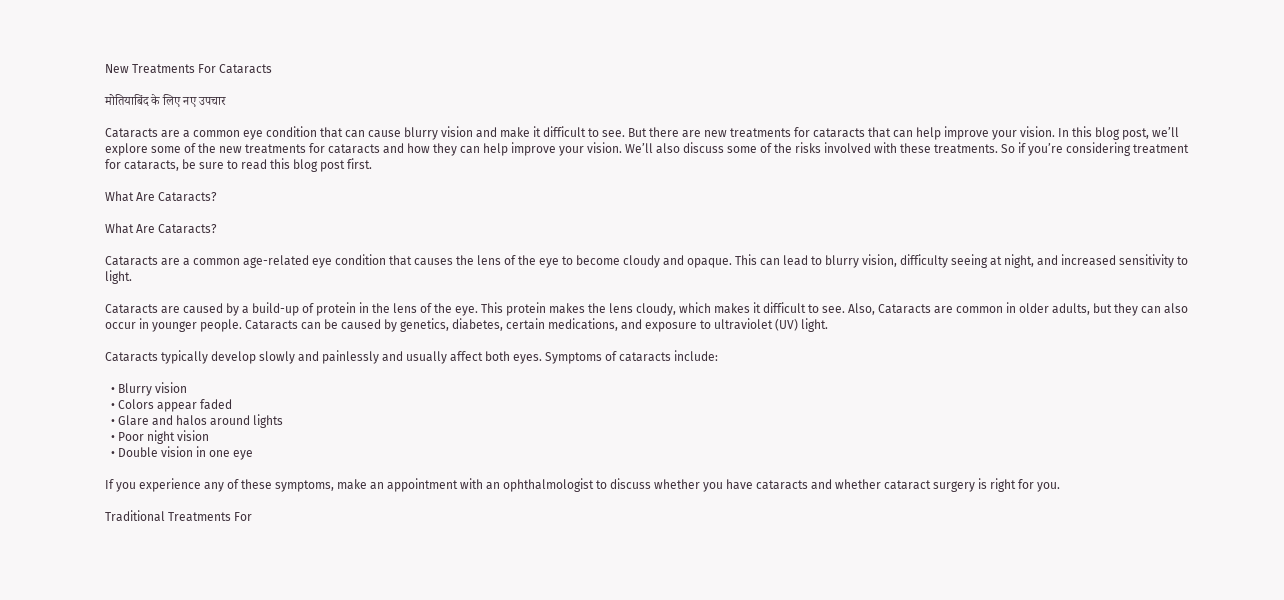New Treatments For Cataracts

मोतियाबिंद के लिए नए उपचार

Cataracts are a common eye condition that can cause blurry vision and make it difficult to see. But there are new treatments for cataracts that can help improve your vision. In this blog post, we’ll explore some of the new treatments for cataracts and how they can help improve your vision. We’ll also discuss some of the risks involved with these treatments. So if you’re considering treatment for cataracts, be sure to read this blog post first.

What Are Cataracts?

What Are Cataracts?

Cataracts are a common age-related eye condition that causes the lens of the eye to become cloudy and opaque. This can lead to blurry vision, difficulty seeing at night, and increased sensitivity to light.

Cataracts are caused by a build-up of protein in the lens of the eye. This protein makes the lens cloudy, which makes it difficult to see. Also, Cataracts are common in older adults, but they can also occur in younger people. Cataracts can be caused by genetics, diabetes, certain medications, and exposure to ultraviolet (UV) light.

Cataracts typically develop slowly and painlessly and usually affect both eyes. Symptoms of cataracts include:

  • Blurry vision
  • Colors appear faded
  • Glare and halos around lights
  • Poor night vision
  • Double vision in one eye

If you experience any of these symptoms, make an appointment with an ophthalmologist to discuss whether you have cataracts and whether cataract surgery is right for you.

Traditional Treatments For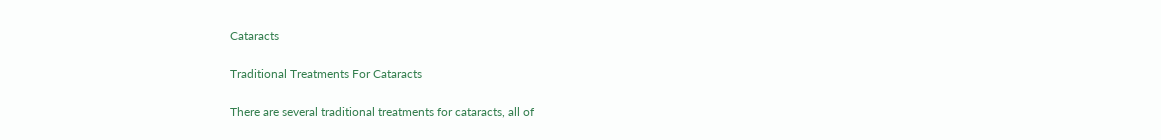Cataracts

Traditional Treatments For Cataracts

There are several traditional treatments for cataracts, all of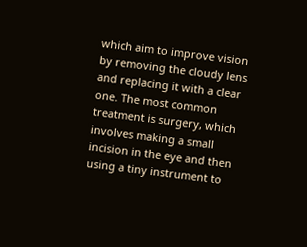which aim to improve vision by removing the cloudy lens and replacing it with a clear one. The most common treatment is surgery, which involves making a small incision in the eye and then using a tiny instrument to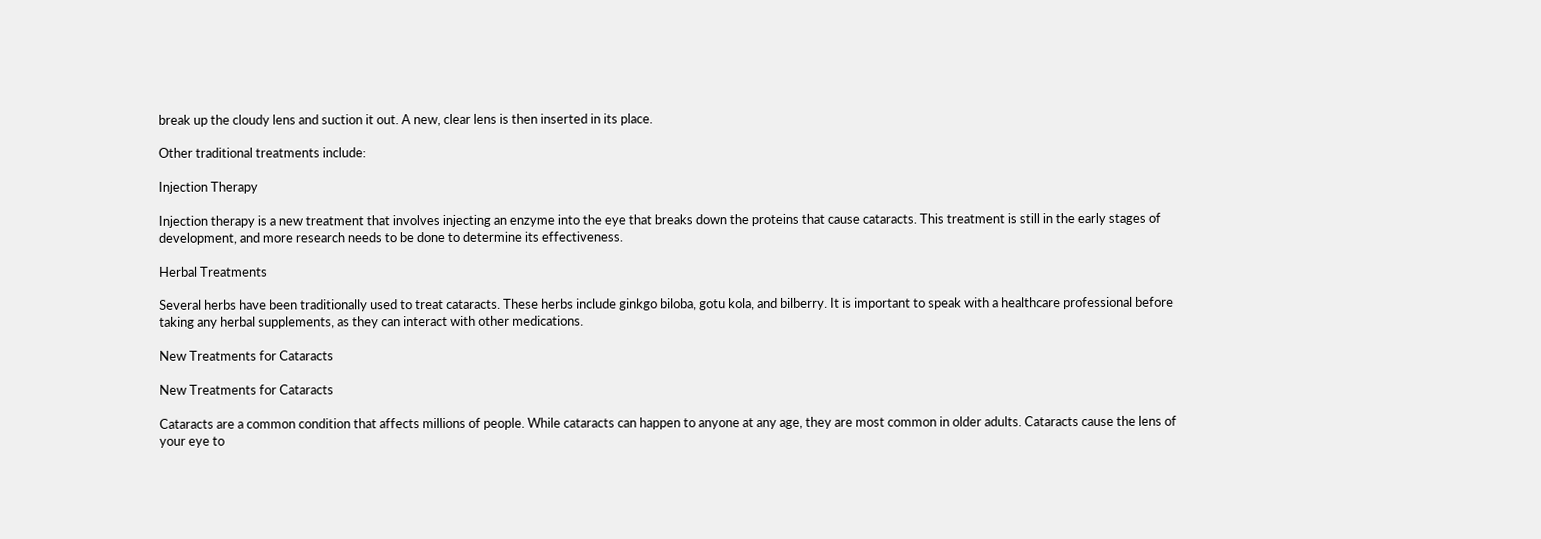break up the cloudy lens and suction it out. A new, clear lens is then inserted in its place.

Other traditional treatments include:

Injection Therapy

Injection therapy is a new treatment that involves injecting an enzyme into the eye that breaks down the proteins that cause cataracts. This treatment is still in the early stages of development, and more research needs to be done to determine its effectiveness.

Herbal Treatments

Several herbs have been traditionally used to treat cataracts. These herbs include ginkgo biloba, gotu kola, and bilberry. It is important to speak with a healthcare professional before taking any herbal supplements, as they can interact with other medications.

New Treatments for Cataracts

New Treatments for Cataracts

Cataracts are a common condition that affects millions of people. While cataracts can happen to anyone at any age, they are most common in older adults. Cataracts cause the lens of your eye to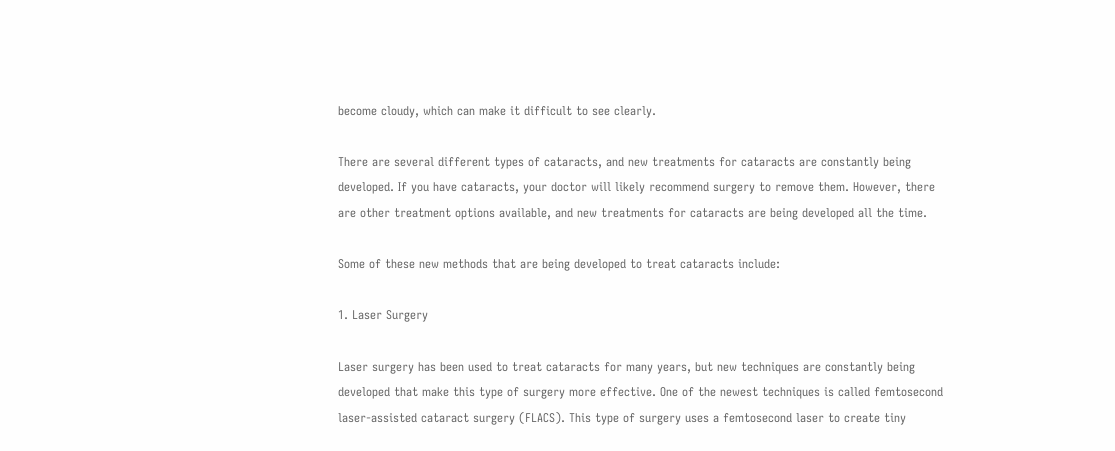become cloudy, which can make it difficult to see clearly.

There are several different types of cataracts, and new treatments for cataracts are constantly being developed. If you have cataracts, your doctor will likely recommend surgery to remove them. However, there are other treatment options available, and new treatments for cataracts are being developed all the time.

Some of these new methods that are being developed to treat cataracts include:

1. Laser Surgery

Laser surgery has been used to treat cataracts for many years, but new techniques are constantly being developed that make this type of surgery more effective. One of the newest techniques is called femtosecond laser-assisted cataract surgery (FLACS). This type of surgery uses a femtosecond laser to create tiny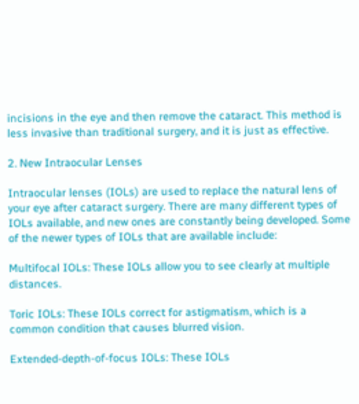incisions in the eye and then remove the cataract. This method is less invasive than traditional surgery, and it is just as effective.

2. New Intraocular Lenses

Intraocular lenses (IOLs) are used to replace the natural lens of your eye after cataract surgery. There are many different types of IOLs available, and new ones are constantly being developed. Some of the newer types of IOLs that are available include:

Multifocal IOLs: These IOLs allow you to see clearly at multiple distances.

Toric IOLs: These IOLs correct for astigmatism, which is a common condition that causes blurred vision.

Extended-depth-of-focus IOLs: These IOLs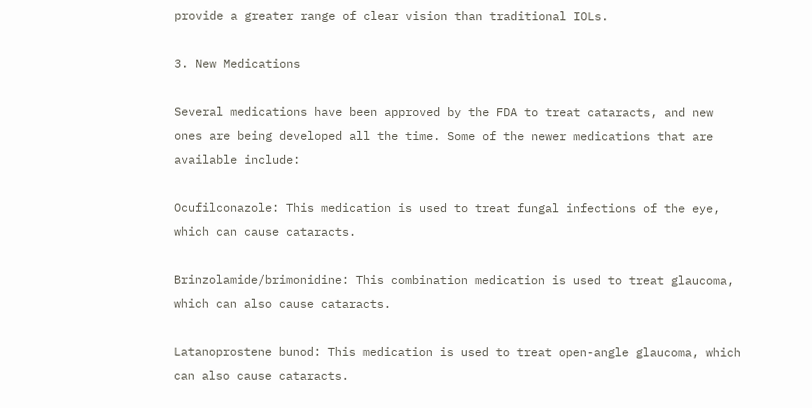provide a greater range of clear vision than traditional IOLs.

3. New Medications

Several medications have been approved by the FDA to treat cataracts, and new ones are being developed all the time. Some of the newer medications that are available include:

Ocufilconazole: This medication is used to treat fungal infections of the eye, which can cause cataracts.

Brinzolamide/brimonidine: This combination medication is used to treat glaucoma, which can also cause cataracts.

Latanoprostene bunod: This medication is used to treat open-angle glaucoma, which can also cause cataracts.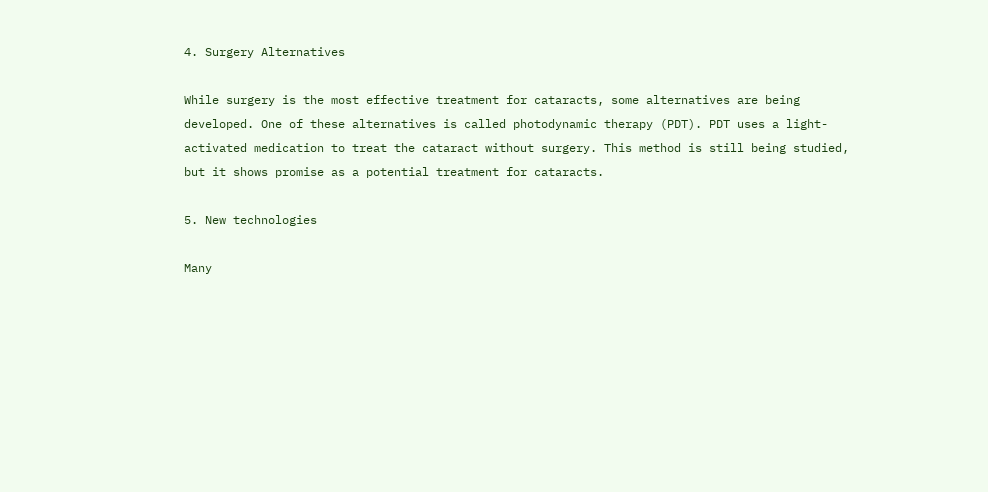4. Surgery Alternatives

While surgery is the most effective treatment for cataracts, some alternatives are being developed. One of these alternatives is called photodynamic therapy (PDT). PDT uses a light-activated medication to treat the cataract without surgery. This method is still being studied, but it shows promise as a potential treatment for cataracts.

5. New technologies

Many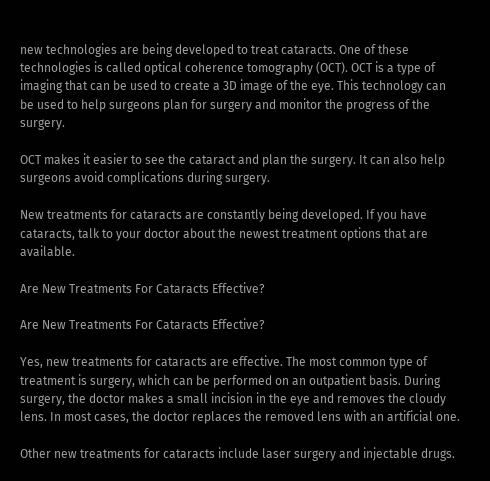new technologies are being developed to treat cataracts. One of these technologies is called optical coherence tomography (OCT). OCT is a type of imaging that can be used to create a 3D image of the eye. This technology can be used to help surgeons plan for surgery and monitor the progress of the surgery.

OCT makes it easier to see the cataract and plan the surgery. It can also help surgeons avoid complications during surgery.

New treatments for cataracts are constantly being developed. If you have cataracts, talk to your doctor about the newest treatment options that are available.

Are New Treatments For Cataracts Effective?

Are New Treatments For Cataracts Effective?

Yes, new treatments for cataracts are effective. The most common type of treatment is surgery, which can be performed on an outpatient basis. During surgery, the doctor makes a small incision in the eye and removes the cloudy lens. In most cases, the doctor replaces the removed lens with an artificial one.

Other new treatments for cataracts include laser surgery and injectable drugs.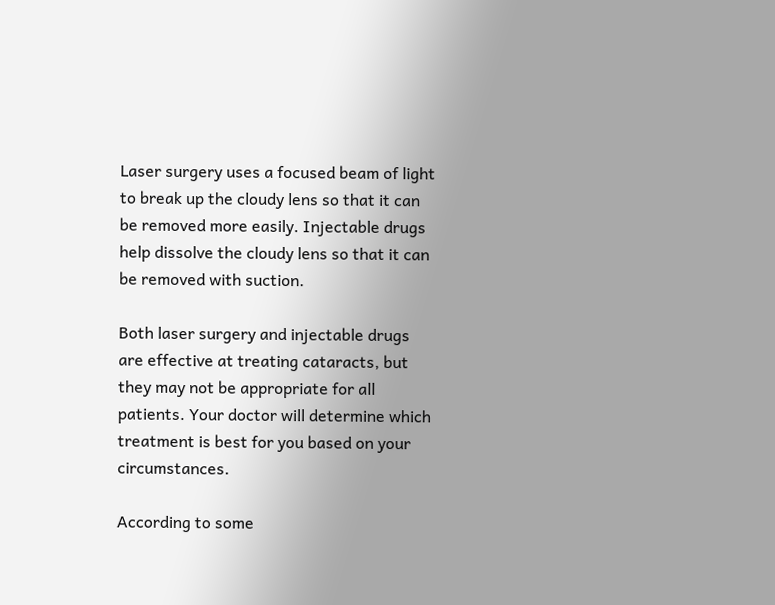Laser surgery uses a focused beam of light to break up the cloudy lens so that it can be removed more easily. Injectable drugs help dissolve the cloudy lens so that it can be removed with suction.

Both laser surgery and injectable drugs are effective at treating cataracts, but they may not be appropriate for all patients. Your doctor will determine which treatment is best for you based on your circumstances.

According to some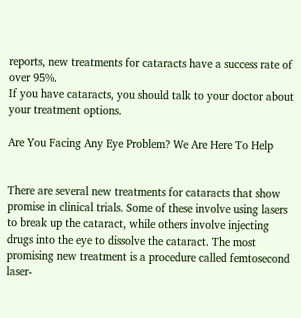reports, new treatments for cataracts have a success rate of over 95%.
If you have cataracts, you should talk to your doctor about your treatment options.

Are You Facing Any Eye Problem? We Are Here To Help


There are several new treatments for cataracts that show promise in clinical trials. Some of these involve using lasers to break up the cataract, while others involve injecting drugs into the eye to dissolve the cataract. The most promising new treatment is a procedure called femtosecond laser-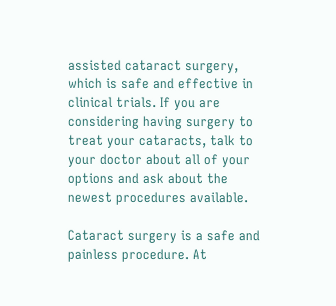assisted cataract surgery, which is safe and effective in clinical trials. If you are considering having surgery to treat your cataracts, talk to your doctor about all of your options and ask about the newest procedures available.

Cataract surgery is a safe and painless procedure. At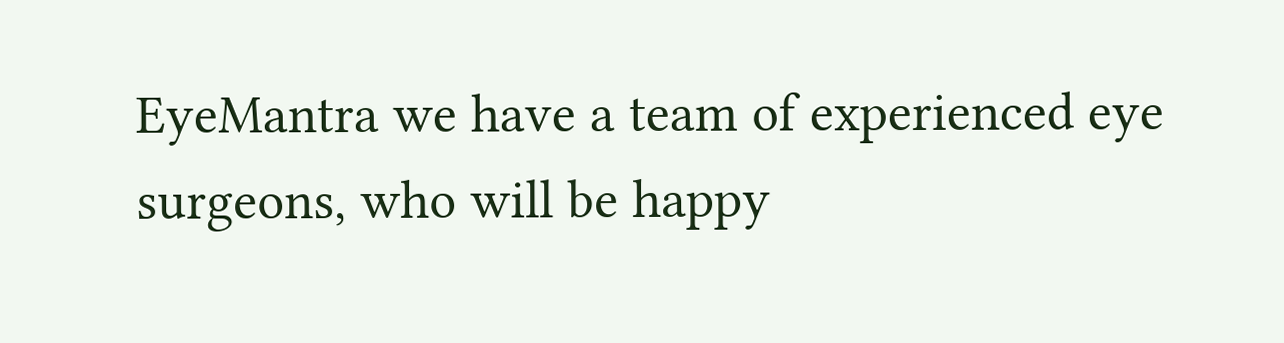EyeMantra we have a team of experienced eye surgeons, who will be happy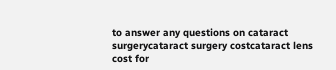to answer any questions on cataract surgerycataract surgery costcataract lens cost for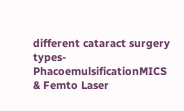different cataract surgery types- PhacoemulsificationMICS & Femto Laser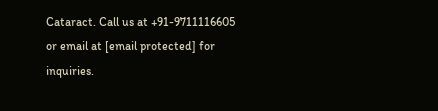Cataract. Call us at +91-9711116605 or email at [email protected] for inquiries.